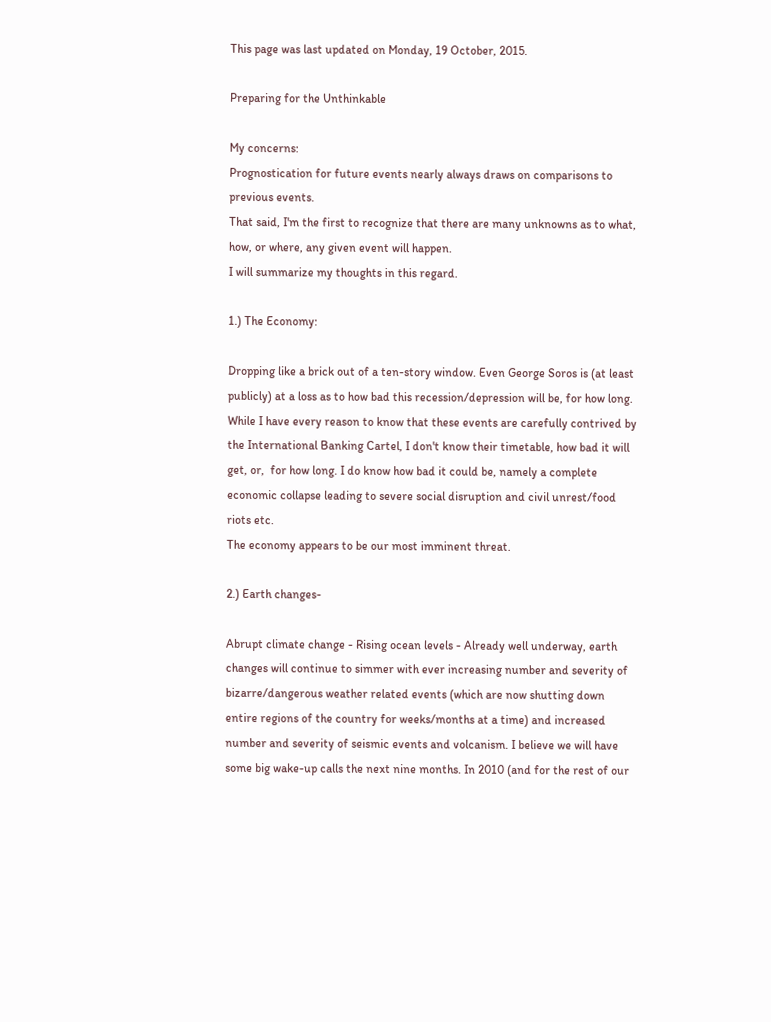This page was last updated on Monday, 19 October, 2015.

Preparing for the Unthinkable

My concerns:
Prognostication for future events nearly always draws on comparisons to previous events.
That said, I'm the first to recognize that there are many unknowns as to what, how, or where, any given event will happen.
I will summarize my thoughts in this regard.

1.) The Economy:

Dropping like a brick out of a ten-story window. Even George Soros is (at least publicly) at a loss as to how bad this recession/depression will be, for how long.  While I have every reason to know that these events are carefully contrived by the International Banking Cartel, I don't know their timetable, how bad it will get, or,  for how long. I do know how bad it could be, namely a complete economic collapse leading to severe social disruption and civil unrest/food riots etc.
The economy appears to be our most imminent threat.

2.) Earth changes-

Abrupt climate change - Rising ocean levels - Already well underway, earth changes will continue to simmer with ever increasing number and severity of bizarre/dangerous weather related events (which are now shutting down entire regions of the country for weeks/months at a time) and increased number and severity of seismic events and volcanism. I believe we will have some big wake-up calls the next nine months. In 2010 (and for the rest of our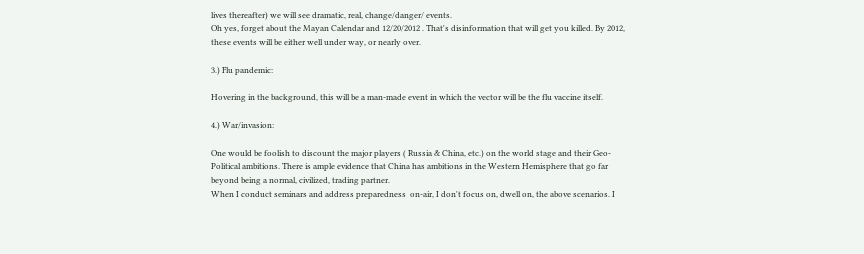lives thereafter) we will see dramatic, real, change/danger/ events.
Oh yes, forget about the Mayan Calendar and 12/20/2012 . That's disinformation that will get you killed. By 2012, these events will be either well under way, or nearly over.

3.) Flu pandemic:

Hovering in the background, this will be a man-made event in which the vector will be the flu vaccine itself.

4.) War/invasion:

One would be foolish to discount the major players ( Russia & China, etc.) on the world stage and their Geo-Political ambitions. There is ample evidence that China has ambitions in the Western Hemisphere that go far beyond being a normal, civilized, trading partner.
When I conduct seminars and address preparedness  on-air, I don't focus on, dwell on, the above scenarios. I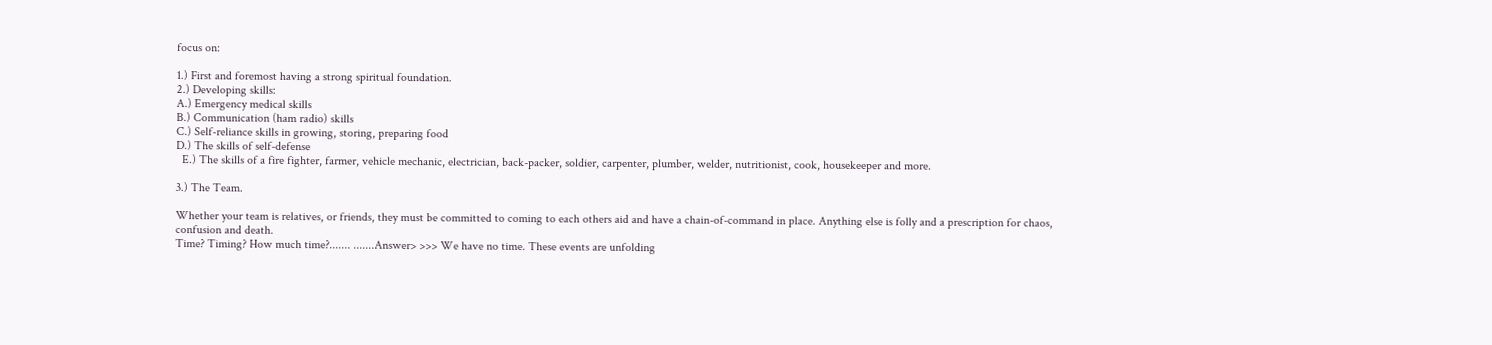focus on:

1.) First and foremost having a strong spiritual foundation.
2.) Developing skills:
A.) Emergency medical skills
B.) Communication (ham radio) skills
C.) Self-reliance skills in growing, storing, preparing food
D.) The skills of self-defense
  E.) The skills of a fire fighter, farmer, vehicle mechanic, electrician, back-packer, soldier, carpenter, plumber, welder, nutritionist, cook, housekeeper and more.

3.) The Team.

Whether your team is relatives, or friends, they must be committed to coming to each others aid and have a chain-of-command in place. Anything else is folly and a prescription for chaos, confusion and death.
Time? Timing? How much time?....... .......Answer> >>> We have no time. These events are unfolding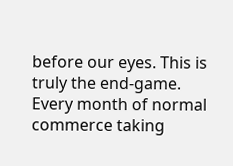before our eyes. This is truly the end-game. Every month of normal commerce taking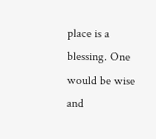place is a blessing. One would be wise and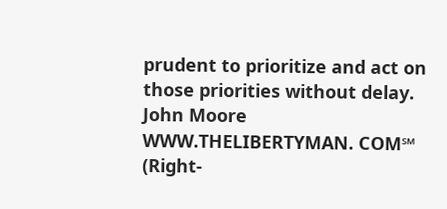prudent to prioritize and act on those priorities without delay.
John Moore
WWW.THELIBERTYMAN. COM℠ (Right-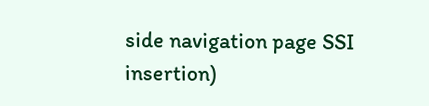side navigation page SSI insertion)